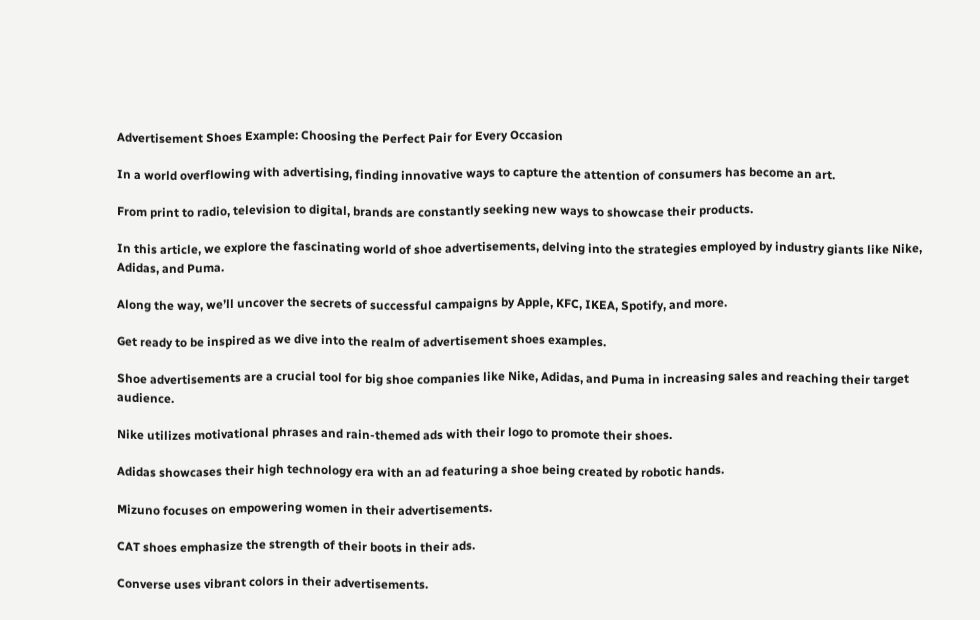Advertisement Shoes Example: Choosing the Perfect Pair for Every Occasion

In a world overflowing with advertising, finding innovative ways to capture the attention of consumers has become an art.

From print to radio, television to digital, brands are constantly seeking new ways to showcase their products.

In this article, we explore the fascinating world of shoe advertisements, delving into the strategies employed by industry giants like Nike, Adidas, and Puma.

Along the way, we’ll uncover the secrets of successful campaigns by Apple, KFC, IKEA, Spotify, and more.

Get ready to be inspired as we dive into the realm of advertisement shoes examples.

Shoe advertisements are a crucial tool for big shoe companies like Nike, Adidas, and Puma in increasing sales and reaching their target audience.

Nike utilizes motivational phrases and rain-themed ads with their logo to promote their shoes.

Adidas showcases their high technology era with an ad featuring a shoe being created by robotic hands.

Mizuno focuses on empowering women in their advertisements.

CAT shoes emphasize the strength of their boots in their ads.

Converse uses vibrant colors in their advertisements.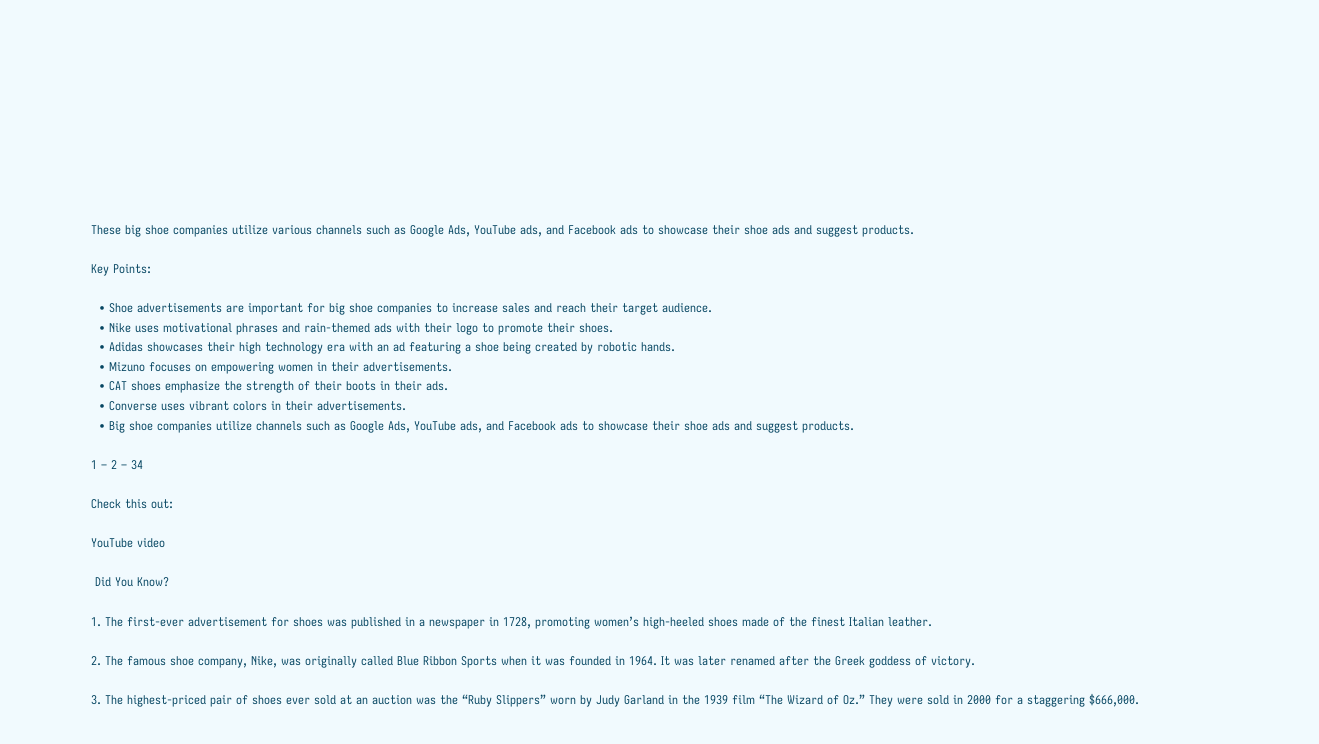These big shoe companies utilize various channels such as Google Ads, YouTube ads, and Facebook ads to showcase their shoe ads and suggest products.

Key Points:

  • Shoe advertisements are important for big shoe companies to increase sales and reach their target audience.
  • Nike uses motivational phrases and rain-themed ads with their logo to promote their shoes.
  • Adidas showcases their high technology era with an ad featuring a shoe being created by robotic hands.
  • Mizuno focuses on empowering women in their advertisements.
  • CAT shoes emphasize the strength of their boots in their ads.
  • Converse uses vibrant colors in their advertisements.
  • Big shoe companies utilize channels such as Google Ads, YouTube ads, and Facebook ads to showcase their shoe ads and suggest products.

1 – 2 – 34

Check this out:

YouTube video

 Did You Know?

1. The first-ever advertisement for shoes was published in a newspaper in 1728, promoting women’s high-heeled shoes made of the finest Italian leather.

2. The famous shoe company, Nike, was originally called Blue Ribbon Sports when it was founded in 1964. It was later renamed after the Greek goddess of victory.

3. The highest-priced pair of shoes ever sold at an auction was the “Ruby Slippers” worn by Judy Garland in the 1939 film “The Wizard of Oz.” They were sold in 2000 for a staggering $666,000.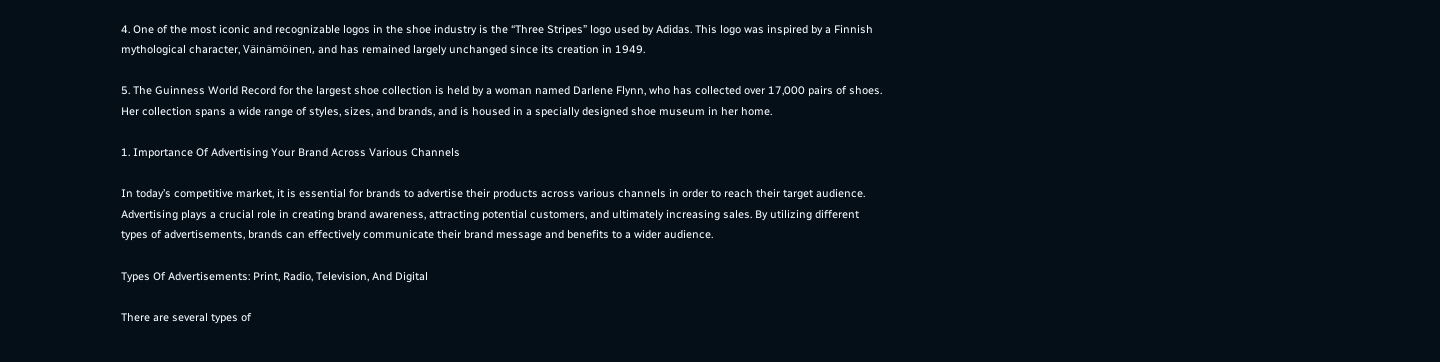4. One of the most iconic and recognizable logos in the shoe industry is the “Three Stripes” logo used by Adidas. This logo was inspired by a Finnish mythological character, Väinämöinen, and has remained largely unchanged since its creation in 1949.

5. The Guinness World Record for the largest shoe collection is held by a woman named Darlene Flynn, who has collected over 17,000 pairs of shoes. Her collection spans a wide range of styles, sizes, and brands, and is housed in a specially designed shoe museum in her home.

1. Importance Of Advertising Your Brand Across Various Channels

In today’s competitive market, it is essential for brands to advertise their products across various channels in order to reach their target audience. Advertising plays a crucial role in creating brand awareness, attracting potential customers, and ultimately increasing sales. By utilizing different types of advertisements, brands can effectively communicate their brand message and benefits to a wider audience.

Types Of Advertisements: Print, Radio, Television, And Digital

There are several types of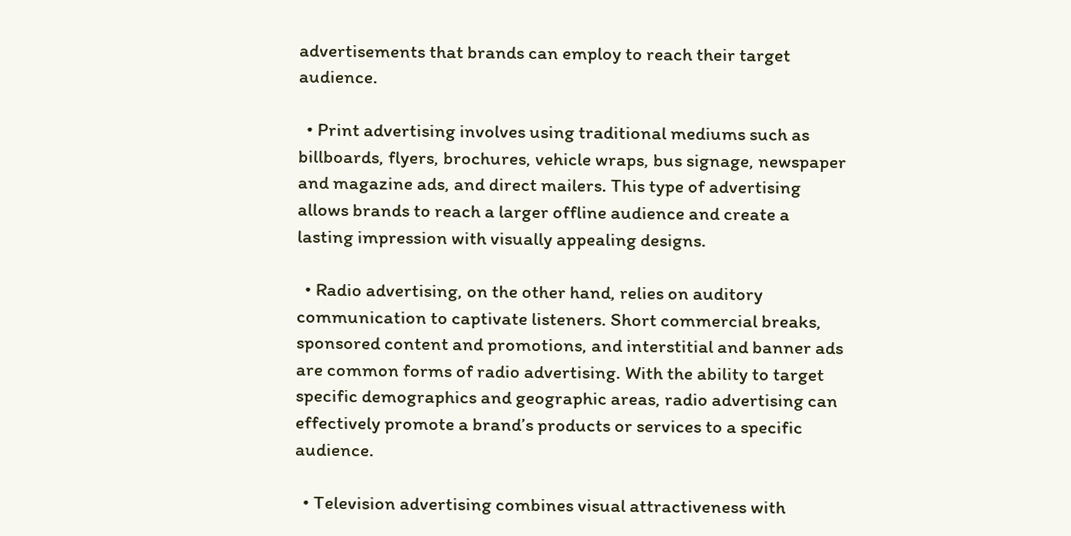advertisements that brands can employ to reach their target audience.

  • Print advertising involves using traditional mediums such as billboards, flyers, brochures, vehicle wraps, bus signage, newspaper and magazine ads, and direct mailers. This type of advertising allows brands to reach a larger offline audience and create a lasting impression with visually appealing designs.

  • Radio advertising, on the other hand, relies on auditory communication to captivate listeners. Short commercial breaks, sponsored content and promotions, and interstitial and banner ads are common forms of radio advertising. With the ability to target specific demographics and geographic areas, radio advertising can effectively promote a brand’s products or services to a specific audience.

  • Television advertising combines visual attractiveness with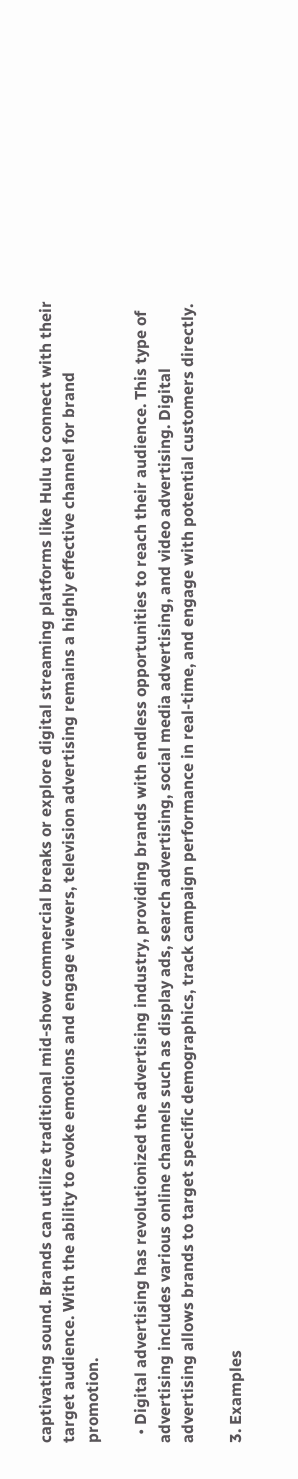captivating sound. Brands can utilize traditional mid-show commercial breaks or explore digital streaming platforms like Hulu to connect with their target audience. With the ability to evoke emotions and engage viewers, television advertising remains a highly effective channel for brand promotion.

  • Digital advertising has revolutionized the advertising industry, providing brands with endless opportunities to reach their audience. This type of advertising includes various online channels such as display ads, search advertising, social media advertising, and video advertising. Digital advertising allows brands to target specific demographics, track campaign performance in real-time, and engage with potential customers directly.

3. Examples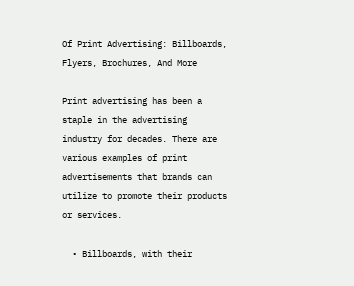Of Print Advertising: Billboards, Flyers, Brochures, And More

Print advertising has been a staple in the advertising industry for decades. There are various examples of print advertisements that brands can utilize to promote their products or services.

  • Billboards, with their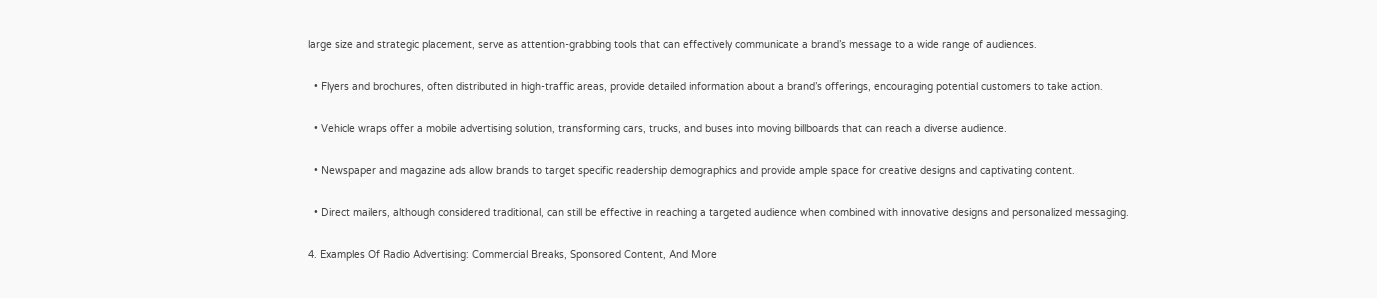large size and strategic placement, serve as attention-grabbing tools that can effectively communicate a brand’s message to a wide range of audiences.

  • Flyers and brochures, often distributed in high-traffic areas, provide detailed information about a brand’s offerings, encouraging potential customers to take action.

  • Vehicle wraps offer a mobile advertising solution, transforming cars, trucks, and buses into moving billboards that can reach a diverse audience.

  • Newspaper and magazine ads allow brands to target specific readership demographics and provide ample space for creative designs and captivating content.

  • Direct mailers, although considered traditional, can still be effective in reaching a targeted audience when combined with innovative designs and personalized messaging.

4. Examples Of Radio Advertising: Commercial Breaks, Sponsored Content, And More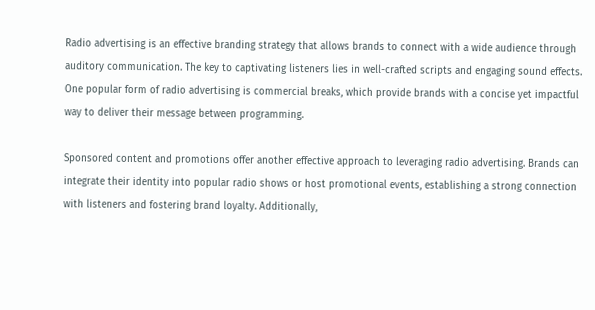Radio advertising is an effective branding strategy that allows brands to connect with a wide audience through auditory communication. The key to captivating listeners lies in well-crafted scripts and engaging sound effects. One popular form of radio advertising is commercial breaks, which provide brands with a concise yet impactful way to deliver their message between programming.

Sponsored content and promotions offer another effective approach to leveraging radio advertising. Brands can integrate their identity into popular radio shows or host promotional events, establishing a strong connection with listeners and fostering brand loyalty. Additionally,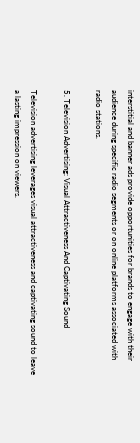interstitial and banner ads provide opportunities for brands to engage with their audience during specific radio segments or on online platforms associated with radio stations.

5. Television Advertising: Visual Attractiveness And Captivating Sound

Television advertising leverages visual attractiveness and captivating sound to leave a lasting impression on viewers.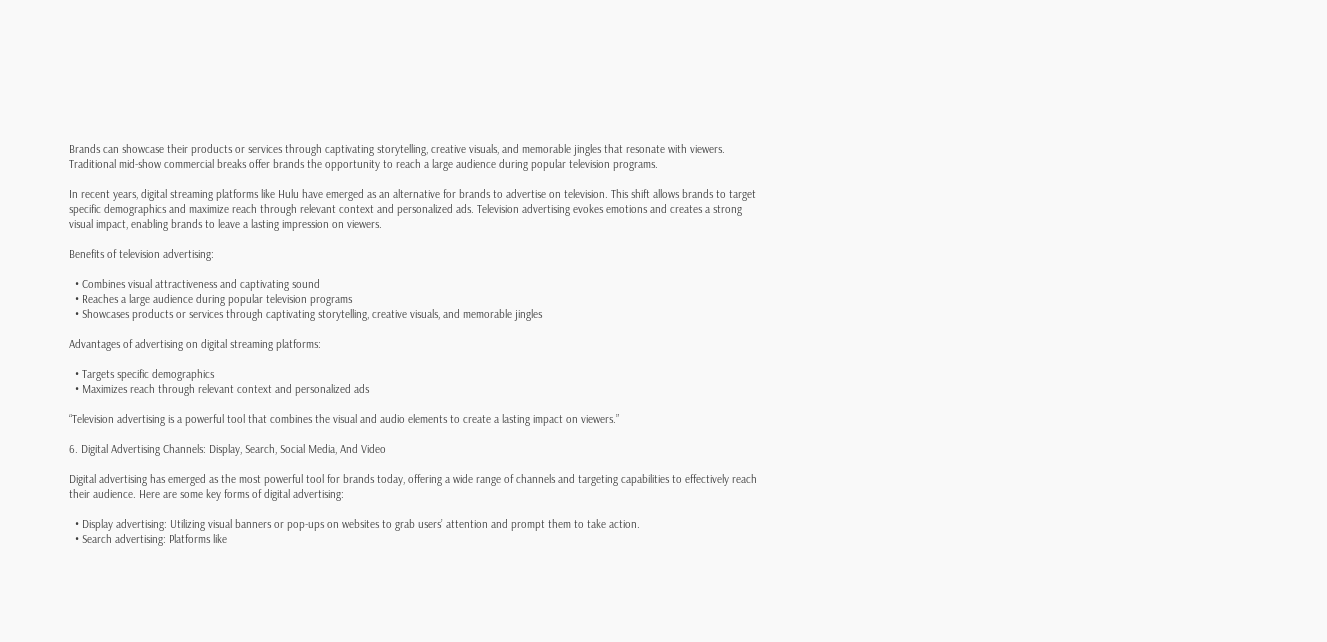Brands can showcase their products or services through captivating storytelling, creative visuals, and memorable jingles that resonate with viewers. Traditional mid-show commercial breaks offer brands the opportunity to reach a large audience during popular television programs.

In recent years, digital streaming platforms like Hulu have emerged as an alternative for brands to advertise on television. This shift allows brands to target specific demographics and maximize reach through relevant context and personalized ads. Television advertising evokes emotions and creates a strong visual impact, enabling brands to leave a lasting impression on viewers.

Benefits of television advertising:

  • Combines visual attractiveness and captivating sound
  • Reaches a large audience during popular television programs
  • Showcases products or services through captivating storytelling, creative visuals, and memorable jingles

Advantages of advertising on digital streaming platforms:

  • Targets specific demographics
  • Maximizes reach through relevant context and personalized ads

“Television advertising is a powerful tool that combines the visual and audio elements to create a lasting impact on viewers.”

6. Digital Advertising Channels: Display, Search, Social Media, And Video

Digital advertising has emerged as the most powerful tool for brands today, offering a wide range of channels and targeting capabilities to effectively reach their audience. Here are some key forms of digital advertising:

  • Display advertising: Utilizing visual banners or pop-ups on websites to grab users’ attention and prompt them to take action.
  • Search advertising: Platforms like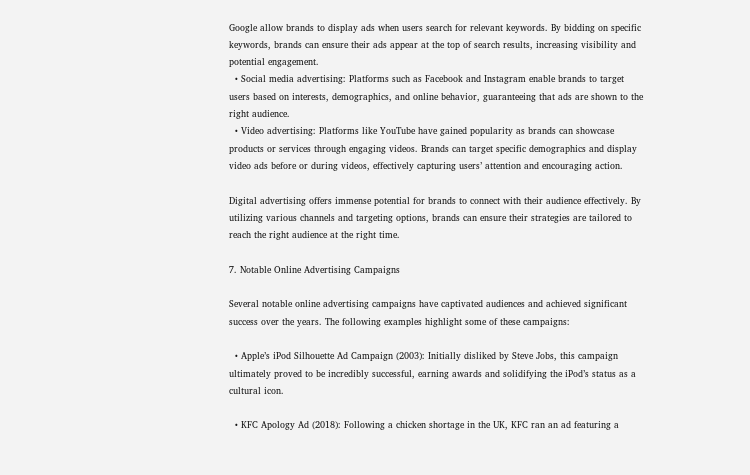Google allow brands to display ads when users search for relevant keywords. By bidding on specific keywords, brands can ensure their ads appear at the top of search results, increasing visibility and potential engagement.
  • Social media advertising: Platforms such as Facebook and Instagram enable brands to target users based on interests, demographics, and online behavior, guaranteeing that ads are shown to the right audience.
  • Video advertising: Platforms like YouTube have gained popularity as brands can showcase products or services through engaging videos. Brands can target specific demographics and display video ads before or during videos, effectively capturing users’ attention and encouraging action.

Digital advertising offers immense potential for brands to connect with their audience effectively. By utilizing various channels and targeting options, brands can ensure their strategies are tailored to reach the right audience at the right time.

7. Notable Online Advertising Campaigns

Several notable online advertising campaigns have captivated audiences and achieved significant success over the years. The following examples highlight some of these campaigns:

  • Apple’s iPod Silhouette Ad Campaign (2003): Initially disliked by Steve Jobs, this campaign ultimately proved to be incredibly successful, earning awards and solidifying the iPod’s status as a cultural icon.

  • KFC Apology Ad (2018): Following a chicken shortage in the UK, KFC ran an ad featuring a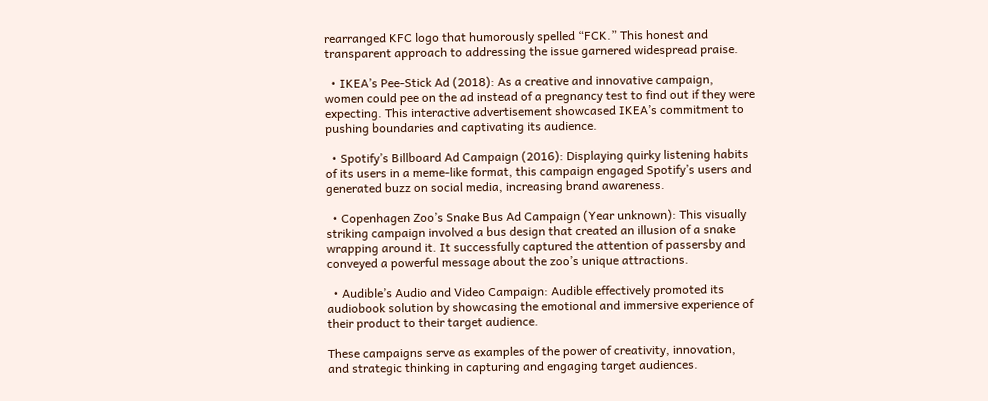rearranged KFC logo that humorously spelled “FCK.” This honest and transparent approach to addressing the issue garnered widespread praise.

  • IKEA’s Pee-Stick Ad (2018): As a creative and innovative campaign, women could pee on the ad instead of a pregnancy test to find out if they were expecting. This interactive advertisement showcased IKEA’s commitment to pushing boundaries and captivating its audience.

  • Spotify’s Billboard Ad Campaign (2016): Displaying quirky listening habits of its users in a meme-like format, this campaign engaged Spotify’s users and generated buzz on social media, increasing brand awareness.

  • Copenhagen Zoo’s Snake Bus Ad Campaign (Year unknown): This visually striking campaign involved a bus design that created an illusion of a snake wrapping around it. It successfully captured the attention of passersby and conveyed a powerful message about the zoo’s unique attractions.

  • Audible’s Audio and Video Campaign: Audible effectively promoted its audiobook solution by showcasing the emotional and immersive experience of their product to their target audience.

These campaigns serve as examples of the power of creativity, innovation, and strategic thinking in capturing and engaging target audiences.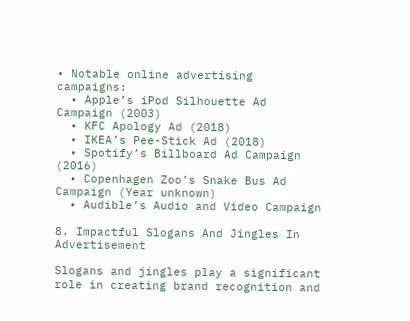• Notable online advertising campaigns:
  • Apple’s iPod Silhouette Ad Campaign (2003)
  • KFC Apology Ad (2018)
  • IKEA’s Pee-Stick Ad (2018)
  • Spotify’s Billboard Ad Campaign (2016)
  • Copenhagen Zoo’s Snake Bus Ad Campaign (Year unknown)
  • Audible’s Audio and Video Campaign

8. Impactful Slogans And Jingles In Advertisement

Slogans and jingles play a significant role in creating brand recognition and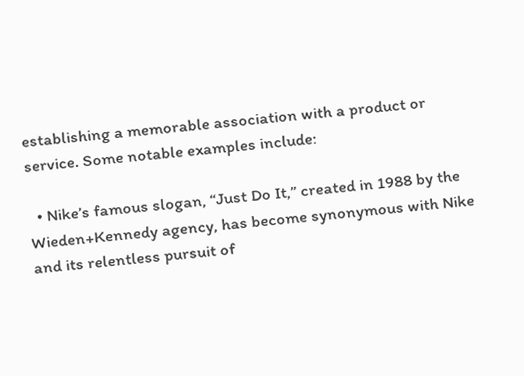establishing a memorable association with a product or service. Some notable examples include:

  • Nike’s famous slogan, “Just Do It,” created in 1988 by the Wieden+Kennedy agency, has become synonymous with Nike and its relentless pursuit of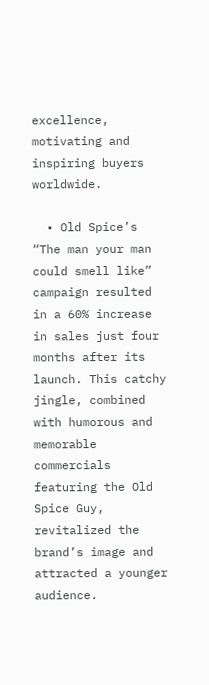excellence, motivating and inspiring buyers worldwide.

  • Old Spice’s “The man your man could smell like” campaign resulted in a 60% increase in sales just four months after its launch. This catchy jingle, combined with humorous and memorable commercials featuring the Old Spice Guy, revitalized the brand’s image and attracted a younger audience.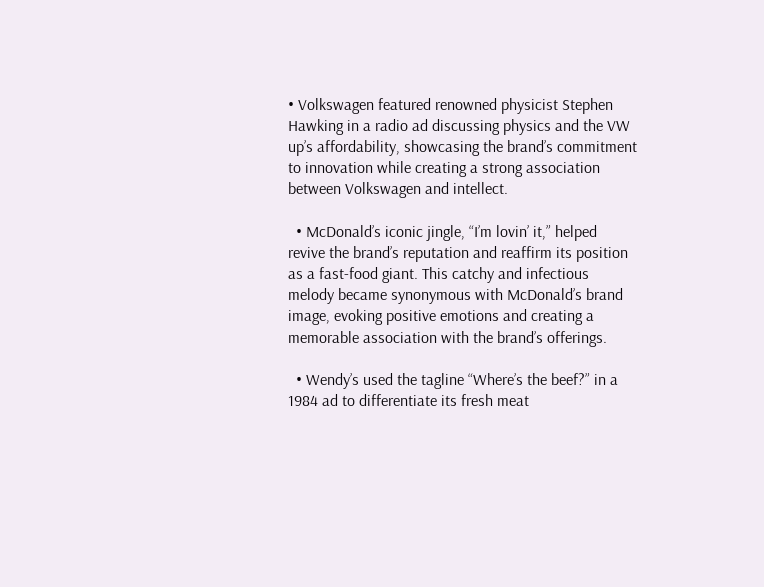• Volkswagen featured renowned physicist Stephen Hawking in a radio ad discussing physics and the VW up’s affordability, showcasing the brand’s commitment to innovation while creating a strong association between Volkswagen and intellect.

  • McDonald’s iconic jingle, “I’m lovin’ it,” helped revive the brand’s reputation and reaffirm its position as a fast-food giant. This catchy and infectious melody became synonymous with McDonald’s brand image, evoking positive emotions and creating a memorable association with the brand’s offerings.

  • Wendy’s used the tagline “Where’s the beef?” in a 1984 ad to differentiate its fresh meat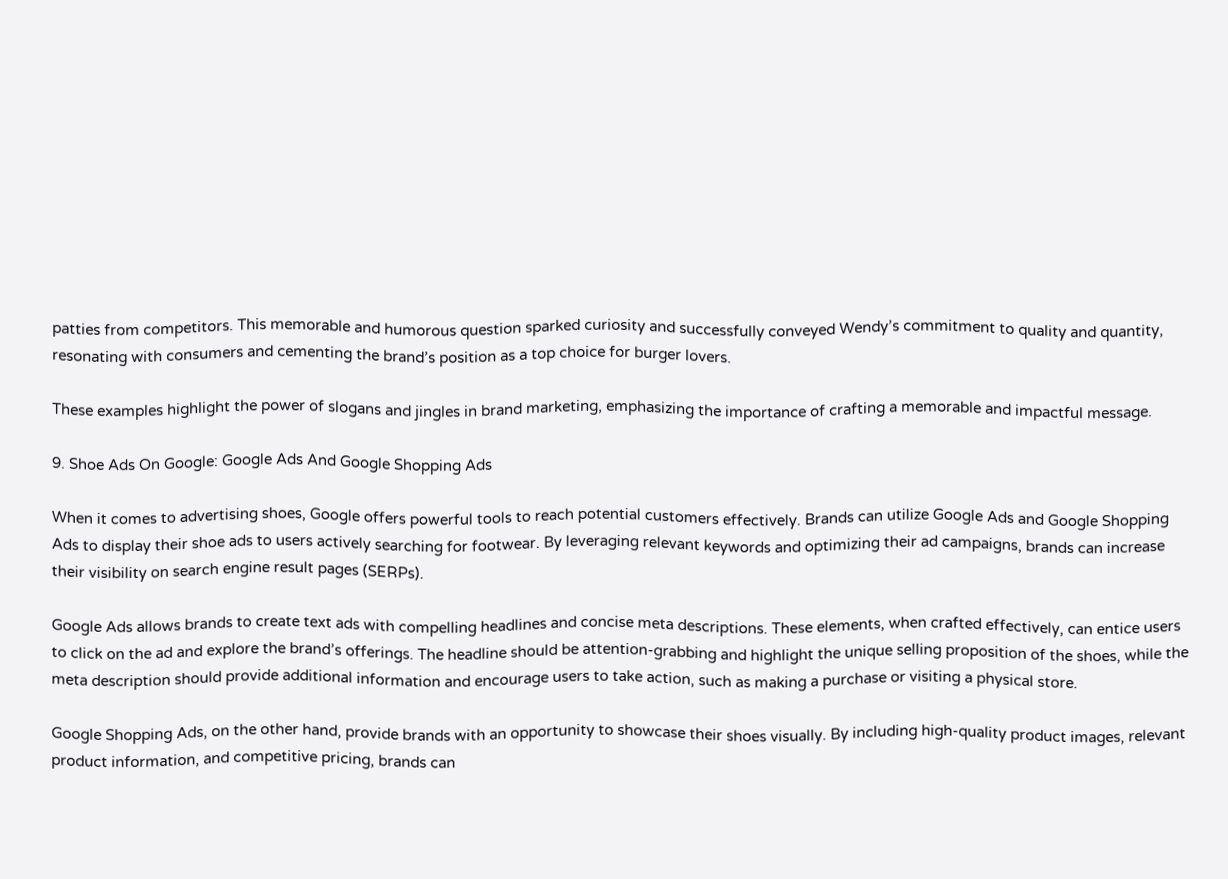patties from competitors. This memorable and humorous question sparked curiosity and successfully conveyed Wendy’s commitment to quality and quantity, resonating with consumers and cementing the brand’s position as a top choice for burger lovers.

These examples highlight the power of slogans and jingles in brand marketing, emphasizing the importance of crafting a memorable and impactful message.

9. Shoe Ads On Google: Google Ads And Google Shopping Ads

When it comes to advertising shoes, Google offers powerful tools to reach potential customers effectively. Brands can utilize Google Ads and Google Shopping Ads to display their shoe ads to users actively searching for footwear. By leveraging relevant keywords and optimizing their ad campaigns, brands can increase their visibility on search engine result pages (SERPs).

Google Ads allows brands to create text ads with compelling headlines and concise meta descriptions. These elements, when crafted effectively, can entice users to click on the ad and explore the brand’s offerings. The headline should be attention-grabbing and highlight the unique selling proposition of the shoes, while the meta description should provide additional information and encourage users to take action, such as making a purchase or visiting a physical store.

Google Shopping Ads, on the other hand, provide brands with an opportunity to showcase their shoes visually. By including high-quality product images, relevant product information, and competitive pricing, brands can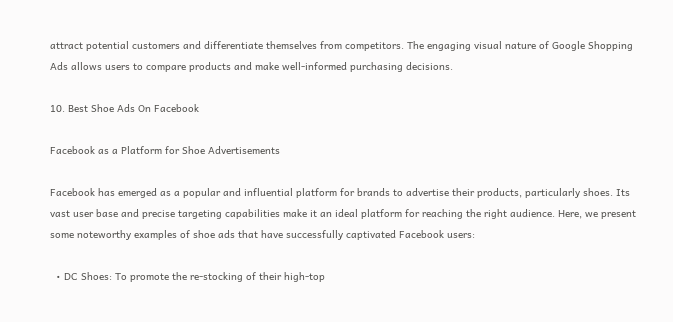attract potential customers and differentiate themselves from competitors. The engaging visual nature of Google Shopping Ads allows users to compare products and make well-informed purchasing decisions.

10. Best Shoe Ads On Facebook

Facebook as a Platform for Shoe Advertisements

Facebook has emerged as a popular and influential platform for brands to advertise their products, particularly shoes. Its vast user base and precise targeting capabilities make it an ideal platform for reaching the right audience. Here, we present some noteworthy examples of shoe ads that have successfully captivated Facebook users:

  • DC Shoes: To promote the re-stocking of their high-top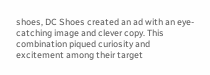shoes, DC Shoes created an ad with an eye-catching image and clever copy. This combination piqued curiosity and excitement among their target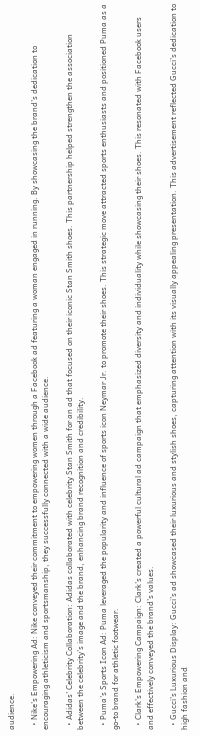audience.

  • Nike’s Empowering Ad: Nike conveyed their commitment to empowering women through a Facebook ad featuring a woman engaged in running. By showcasing the brand’s dedication to encouraging athleticism and sportsmanship, they successfully connected with a wide audience.

  • Adidas’ Celebrity Collaboration: Adidas collaborated with celebrity Stan Smith for an ad that focused on their iconic Stan Smith shoes. This partnership helped strengthen the association between the celebrity’s image and the brand, enhancing brand recognition and credibility.

  • Puma’s Sports Icon Ad: Puma leveraged the popularity and influence of sports icon Neymar Jr. to promote their shoes. This strategic move attracted sports enthusiasts and positioned Puma as a go-to brand for athletic footwear.

  • Clark’s Empowering Campaign: Clark’s created a powerful cultural ad campaign that emphasized diversity and individuality while showcasing their shoes. This resonated with Facebook users and effectively conveyed the brand’s values.

  • Gucci’s Luxurious Display: Gucci’s ad showcased their luxurious and stylish shoes, capturing attention with its visually appealing presentation. This advertisement reflected Gucci’s dedication to high fashion and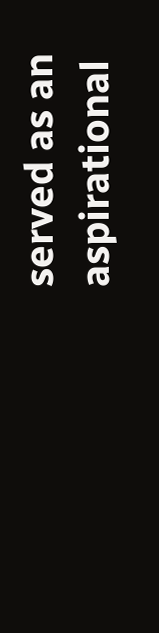served as an aspirational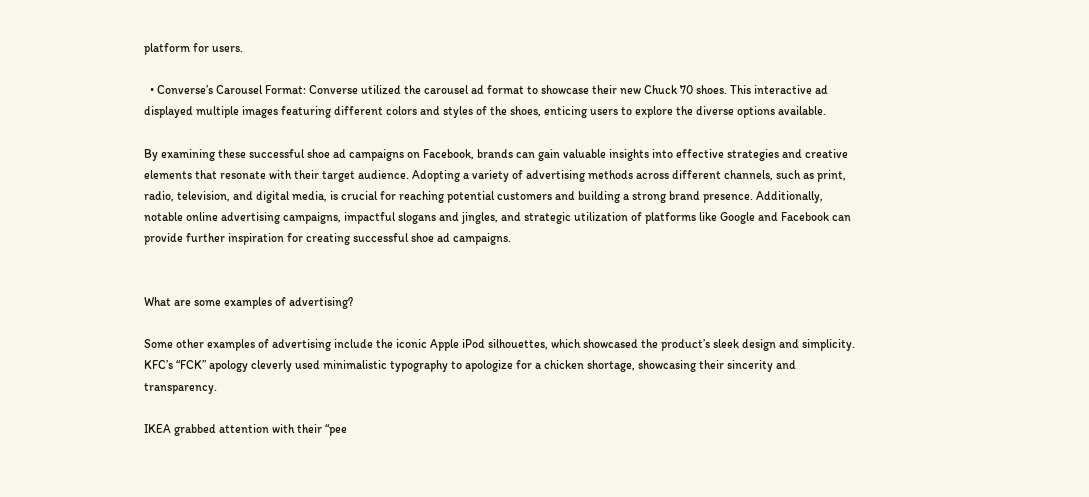platform for users.

  • Converse’s Carousel Format: Converse utilized the carousel ad format to showcase their new Chuck 70 shoes. This interactive ad displayed multiple images featuring different colors and styles of the shoes, enticing users to explore the diverse options available.

By examining these successful shoe ad campaigns on Facebook, brands can gain valuable insights into effective strategies and creative elements that resonate with their target audience. Adopting a variety of advertising methods across different channels, such as print, radio, television, and digital media, is crucial for reaching potential customers and building a strong brand presence. Additionally, notable online advertising campaigns, impactful slogans and jingles, and strategic utilization of platforms like Google and Facebook can provide further inspiration for creating successful shoe ad campaigns.


What are some examples of advertising?

Some other examples of advertising include the iconic Apple iPod silhouettes, which showcased the product’s sleek design and simplicity. KFC’s “FCK” apology cleverly used minimalistic typography to apologize for a chicken shortage, showcasing their sincerity and transparency.

IKEA grabbed attention with their “pee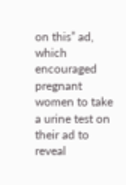on this” ad, which encouraged pregnant women to take a urine test on their ad to reveal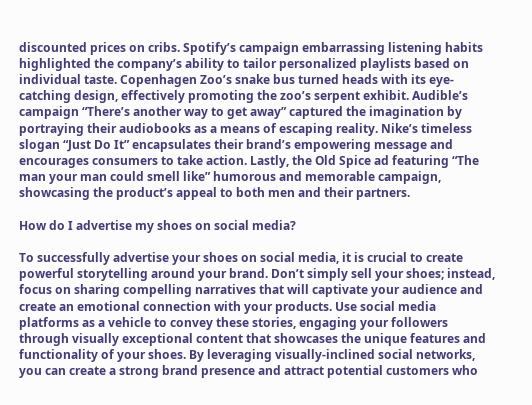discounted prices on cribs. Spotify’s campaign embarrassing listening habits highlighted the company’s ability to tailor personalized playlists based on individual taste. Copenhagen Zoo’s snake bus turned heads with its eye-catching design, effectively promoting the zoo’s serpent exhibit. Audible’s campaign “There’s another way to get away” captured the imagination by portraying their audiobooks as a means of escaping reality. Nike’s timeless slogan “Just Do It” encapsulates their brand’s empowering message and encourages consumers to take action. Lastly, the Old Spice ad featuring “The man your man could smell like” humorous and memorable campaign, showcasing the product’s appeal to both men and their partners.

How do I advertise my shoes on social media?

To successfully advertise your shoes on social media, it is crucial to create powerful storytelling around your brand. Don’t simply sell your shoes; instead, focus on sharing compelling narratives that will captivate your audience and create an emotional connection with your products. Use social media platforms as a vehicle to convey these stories, engaging your followers through visually exceptional content that showcases the unique features and functionality of your shoes. By leveraging visually-inclined social networks, you can create a strong brand presence and attract potential customers who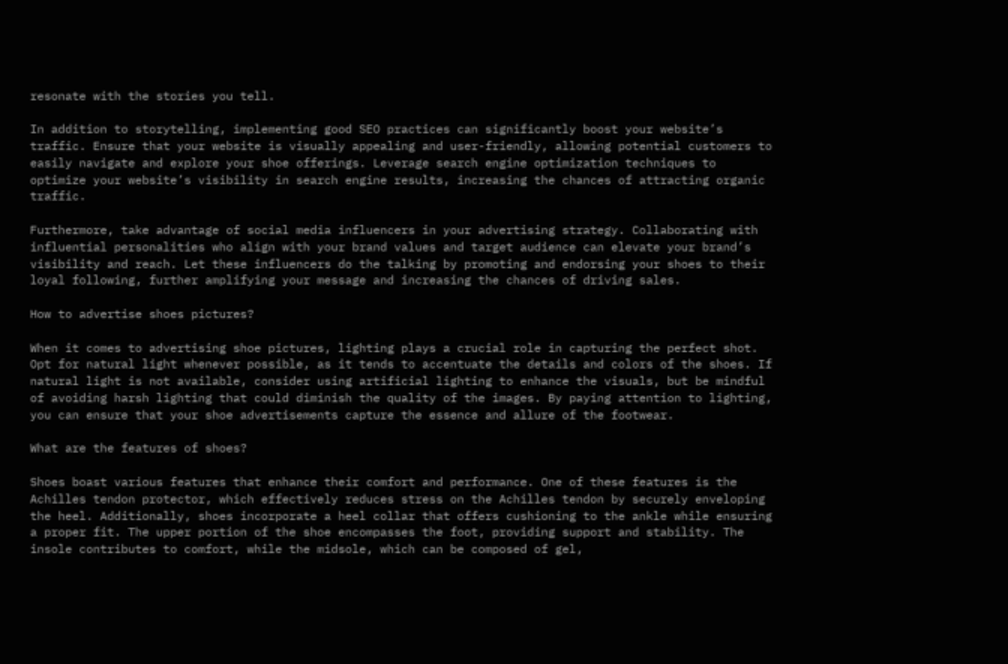resonate with the stories you tell.

In addition to storytelling, implementing good SEO practices can significantly boost your website’s traffic. Ensure that your website is visually appealing and user-friendly, allowing potential customers to easily navigate and explore your shoe offerings. Leverage search engine optimization techniques to optimize your website’s visibility in search engine results, increasing the chances of attracting organic traffic.

Furthermore, take advantage of social media influencers in your advertising strategy. Collaborating with influential personalities who align with your brand values and target audience can elevate your brand’s visibility and reach. Let these influencers do the talking by promoting and endorsing your shoes to their loyal following, further amplifying your message and increasing the chances of driving sales.

How to advertise shoes pictures?

When it comes to advertising shoe pictures, lighting plays a crucial role in capturing the perfect shot. Opt for natural light whenever possible, as it tends to accentuate the details and colors of the shoes. If natural light is not available, consider using artificial lighting to enhance the visuals, but be mindful of avoiding harsh lighting that could diminish the quality of the images. By paying attention to lighting, you can ensure that your shoe advertisements capture the essence and allure of the footwear.

What are the features of shoes?

Shoes boast various features that enhance their comfort and performance. One of these features is the Achilles tendon protector, which effectively reduces stress on the Achilles tendon by securely enveloping the heel. Additionally, shoes incorporate a heel collar that offers cushioning to the ankle while ensuring a proper fit. The upper portion of the shoe encompasses the foot, providing support and stability. The insole contributes to comfort, while the midsole, which can be composed of gel,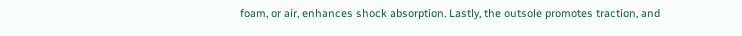foam, or air, enhances shock absorption. Lastly, the outsole promotes traction, and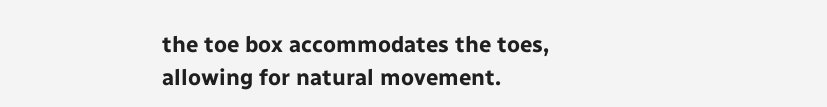the toe box accommodates the toes, allowing for natural movement.